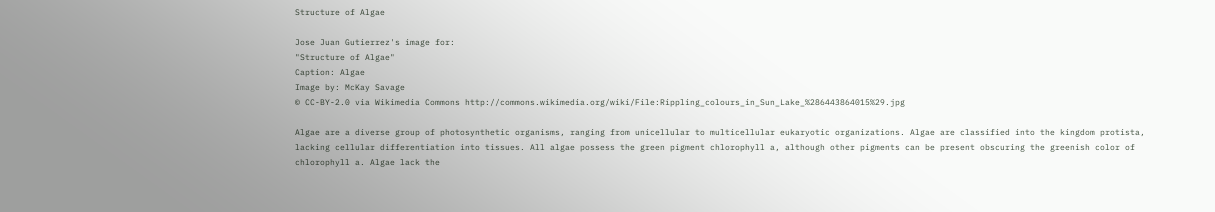Structure of Algae

Jose Juan Gutierrez's image for:
"Structure of Algae"
Caption: Algae
Image by: McKay Savage
© CC-BY-2.0 via Wikimedia Commons http://commons.wikimedia.org/wiki/File:Rippling_colours_in_Sun_Lake_%286443864015%29.jpg

Algae are a diverse group of photosynthetic organisms, ranging from unicellular to multicellular eukaryotic organizations. Algae are classified into the kingdom protista, lacking cellular differentiation into tissues. All algae possess the green pigment chlorophyll a, although other pigments can be present obscuring the greenish color of chlorophyll a. Algae lack the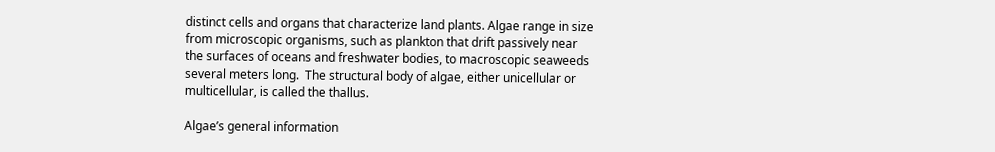distinct cells and organs that characterize land plants. Algae range in size from microscopic organisms, such as plankton that drift passively near the surfaces of oceans and freshwater bodies, to macroscopic seaweeds several meters long.  The structural body of algae, either unicellular or multicellular, is called the thallus.

Algae’s general information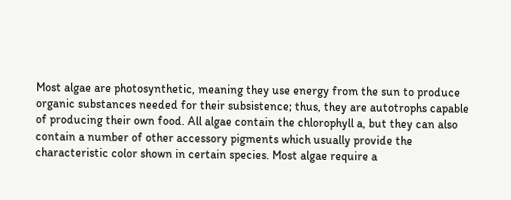Most algae are photosynthetic, meaning they use energy from the sun to produce organic substances needed for their subsistence; thus, they are autotrophs capable of producing their own food. All algae contain the chlorophyll a, but they can also contain a number of other accessory pigments which usually provide the characteristic color shown in certain species. Most algae require a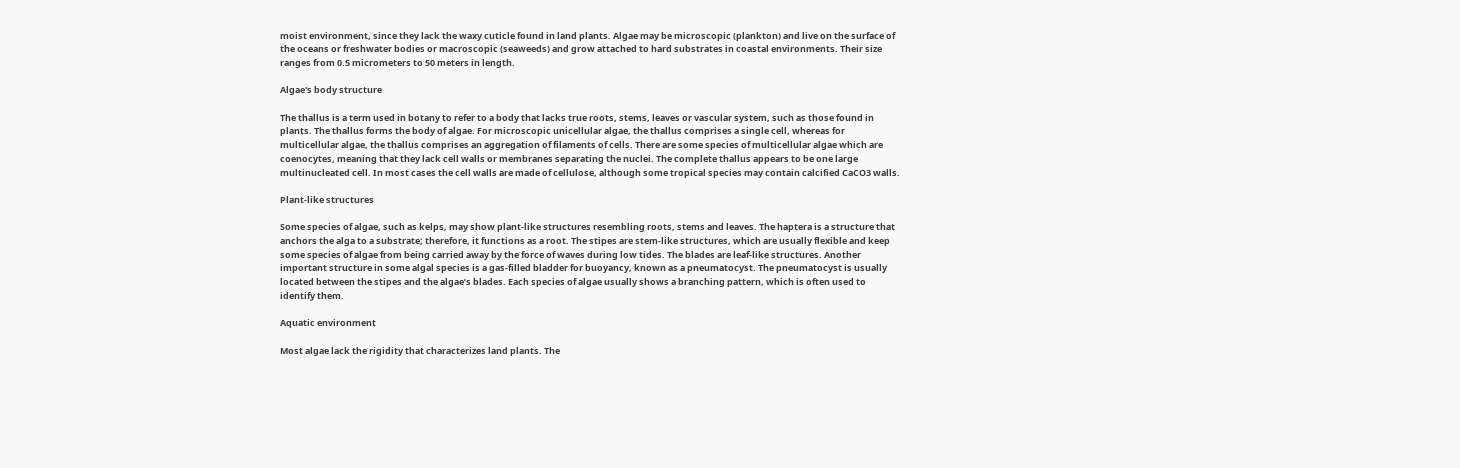moist environment, since they lack the waxy cuticle found in land plants. Algae may be microscopic (plankton) and live on the surface of the oceans or freshwater bodies or macroscopic (seaweeds) and grow attached to hard substrates in coastal environments. Their size ranges from 0.5 micrometers to 50 meters in length.

Algae's body structure

The thallus is a term used in botany to refer to a body that lacks true roots, stems, leaves or vascular system, such as those found in plants. The thallus forms the body of algae. For microscopic unicellular algae, the thallus comprises a single cell, whereas for multicellular algae, the thallus comprises an aggregation of filaments of cells. There are some species of multicellular algae which are coenocytes, meaning that they lack cell walls or membranes separating the nuclei. The complete thallus appears to be one large multinucleated cell. In most cases the cell walls are made of cellulose, although some tropical species may contain calcified CaCO3 walls.

Plant-like structures

Some species of algae, such as kelps, may show plant-like structures resembling roots, stems and leaves. The haptera is a structure that anchors the alga to a substrate; therefore, it functions as a root. The stipes are stem-like structures, which are usually flexible and keep some species of algae from being carried away by the force of waves during low tides. The blades are leaf-like structures. Another important structure in some algal species is a gas-filled bladder for buoyancy, known as a pneumatocyst. The pneumatocyst is usually located between the stipes and the algae’s blades. Each species of algae usually shows a branching pattern, which is often used to identify them.

Aquatic environment

Most algae lack the rigidity that characterizes land plants. The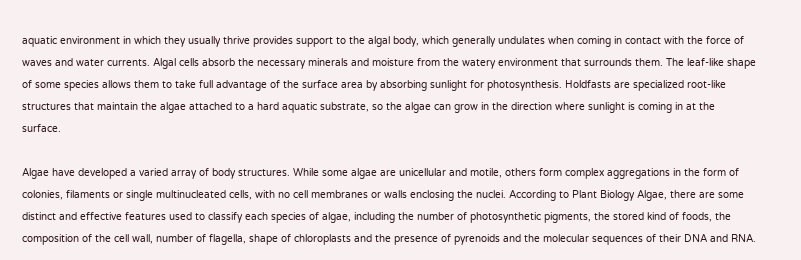aquatic environment in which they usually thrive provides support to the algal body, which generally undulates when coming in contact with the force of waves and water currents. Algal cells absorb the necessary minerals and moisture from the watery environment that surrounds them. The leaf-like shape of some species allows them to take full advantage of the surface area by absorbing sunlight for photosynthesis. Holdfasts are specialized root-like structures that maintain the algae attached to a hard aquatic substrate, so the algae can grow in the direction where sunlight is coming in at the surface.

Algae have developed a varied array of body structures. While some algae are unicellular and motile, others form complex aggregations in the form of colonies, filaments or single multinucleated cells, with no cell membranes or walls enclosing the nuclei. According to Plant Biology Algae, there are some distinct and effective features used to classify each species of algae, including the number of photosynthetic pigments, the stored kind of foods, the composition of the cell wall, number of flagella, shape of chloroplasts and the presence of pyrenoids and the molecular sequences of their DNA and RNA.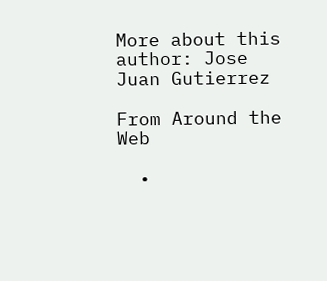More about this author: Jose Juan Gutierrez

From Around the Web

  •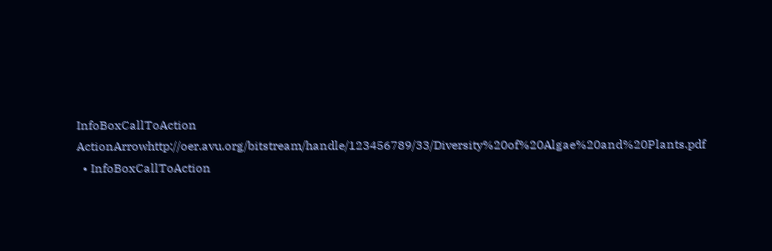InfoBoxCallToAction ActionArrowhttp://oer.avu.org/bitstream/handle/123456789/33/Diversity%20of%20Algae%20and%20Plants.pdf
  • InfoBoxCallToAction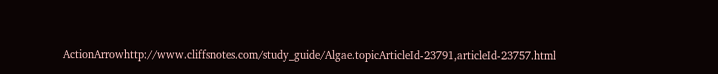ActionArrowhttp://www.cliffsnotes.com/study_guide/Algae.topicArticleId-23791,articleId-23757.html